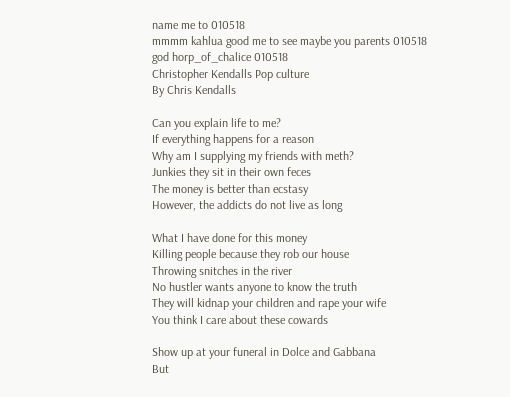name me to 010518
mmmm kahlua good me to see maybe you parents 010518
god horp_of_chalice 010518
Christopher Kendalls Pop culture
By Chris Kendalls

Can you explain life to me?
If everything happens for a reason
Why am I supplying my friends with meth?
Junkies they sit in their own feces
The money is better than ecstasy
However, the addicts do not live as long

What I have done for this money
Killing people because they rob our house
Throwing snitches in the river
No hustler wants anyone to know the truth
They will kidnap your children and rape your wife
You think I care about these cowards

Show up at your funeral in Dolce and Gabbana
But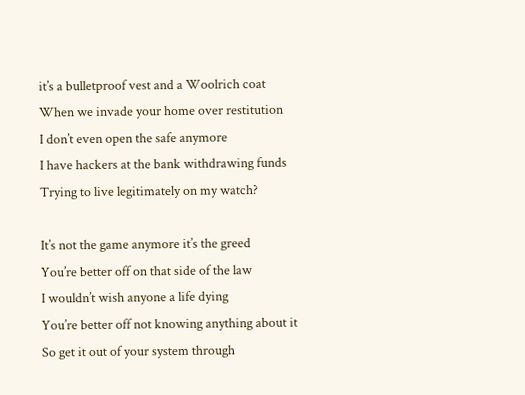it’s a bulletproof vest and a Woolrich coat
When we invade your home over restitution
I don’t even open the safe anymore
I have hackers at the bank withdrawing funds
Trying to live legitimately on my watch?

It’s not the game anymore it’s the greed
You’re better off on that side of the law
I wouldn’t wish anyone a life dying
You’re better off not knowing anything about it
So get it out of your system through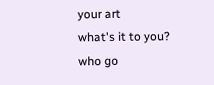your art
what's it to you?
who go